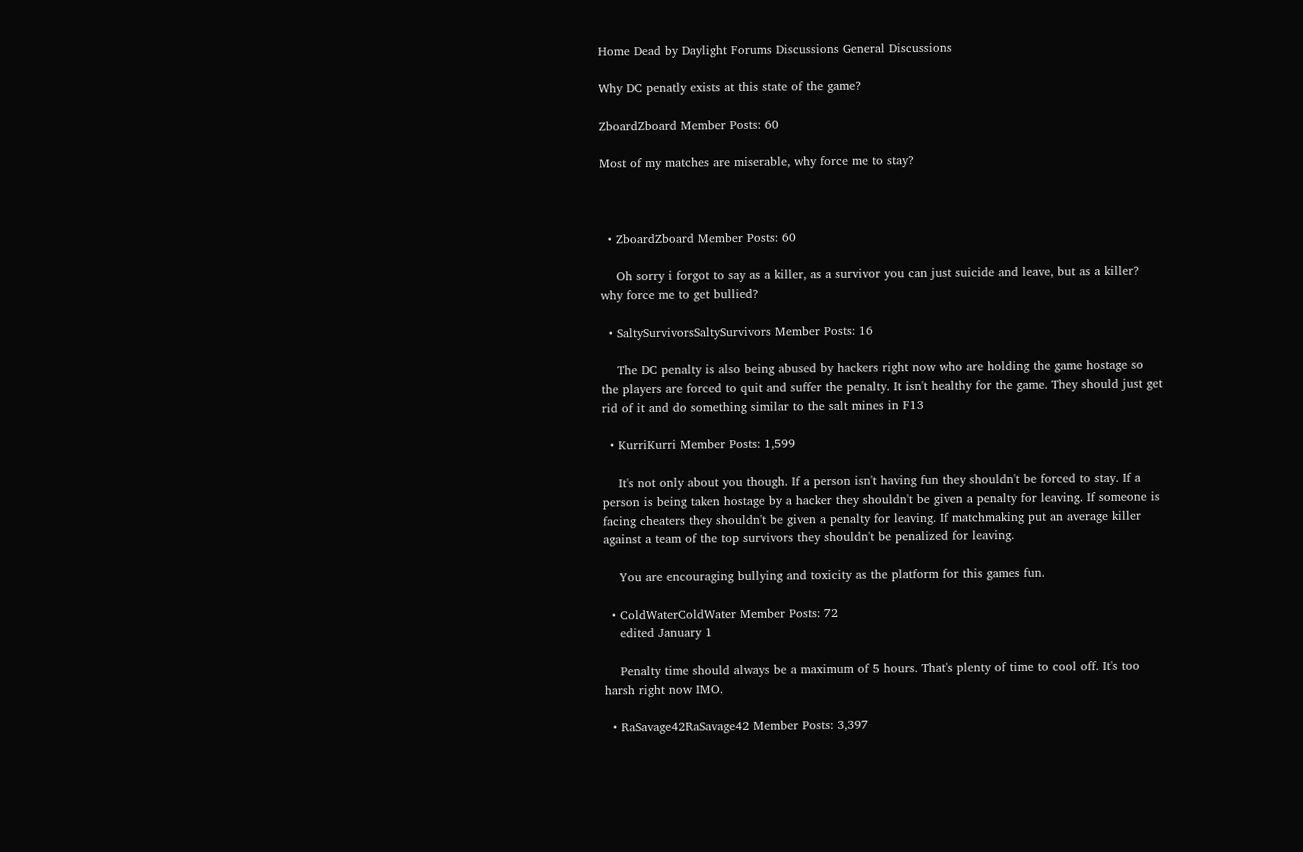Home Dead by Daylight Forums Discussions General Discussions

Why DC penatly exists at this state of the game?

ZboardZboard Member Posts: 60

Most of my matches are miserable, why force me to stay?



  • ZboardZboard Member Posts: 60

    Oh sorry i forgot to say as a killer, as a survivor you can just suicide and leave, but as a killer? why force me to get bullied?

  • SaltySurvivorsSaltySurvivors Member Posts: 16

    The DC penalty is also being abused by hackers right now who are holding the game hostage so the players are forced to quit and suffer the penalty. It isn't healthy for the game. They should just get rid of it and do something similar to the salt mines in F13

  • KurriKurri Member Posts: 1,599

    It's not only about you though. If a person isn't having fun they shouldn't be forced to stay. If a person is being taken hostage by a hacker they shouldn't be given a penalty for leaving. If someone is facing cheaters they shouldn't be given a penalty for leaving. If matchmaking put an average killer against a team of the top survivors they shouldn't be penalized for leaving.

    You are encouraging bullying and toxicity as the platform for this games fun.

  • ColdWaterColdWater Member Posts: 72
    edited January 1

    Penalty time should always be a maximum of 5 hours. That's plenty of time to cool off. It's too harsh right now IMO.

  • RaSavage42RaSavage42 Member Posts: 3,397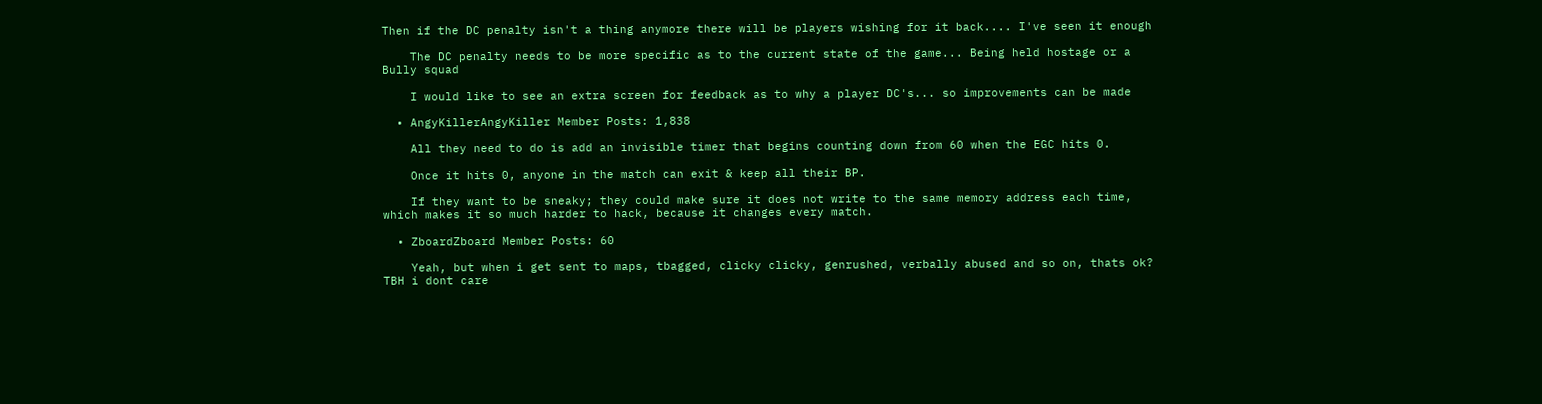Then if the DC penalty isn't a thing anymore there will be players wishing for it back.... I've seen it enough

    The DC penalty needs to be more specific as to the current state of the game... Being held hostage or a Bully squad

    I would like to see an extra screen for feedback as to why a player DC's... so improvements can be made

  • AngyKillerAngyKiller Member Posts: 1,838

    All they need to do is add an invisible timer that begins counting down from 60 when the EGC hits 0.

    Once it hits 0, anyone in the match can exit & keep all their BP.

    If they want to be sneaky; they could make sure it does not write to the same memory address each time, which makes it so much harder to hack, because it changes every match.

  • ZboardZboard Member Posts: 60

    Yeah, but when i get sent to maps, tbagged, clicky clicky, genrushed, verbally abused and so on, thats ok? TBH i dont care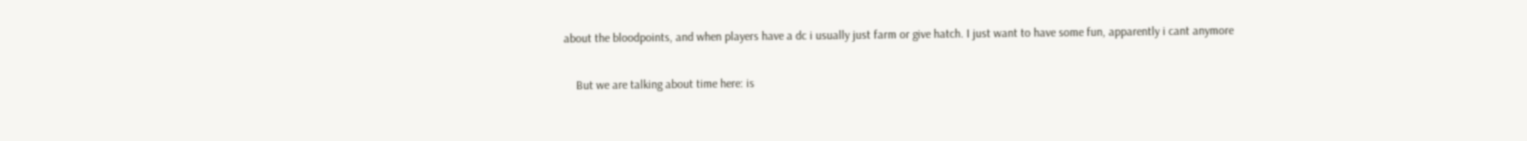about the bloodpoints, and when players have a dc i usually just farm or give hatch. I just want to have some fun, apparently i cant anymore

    But we are talking about time here: is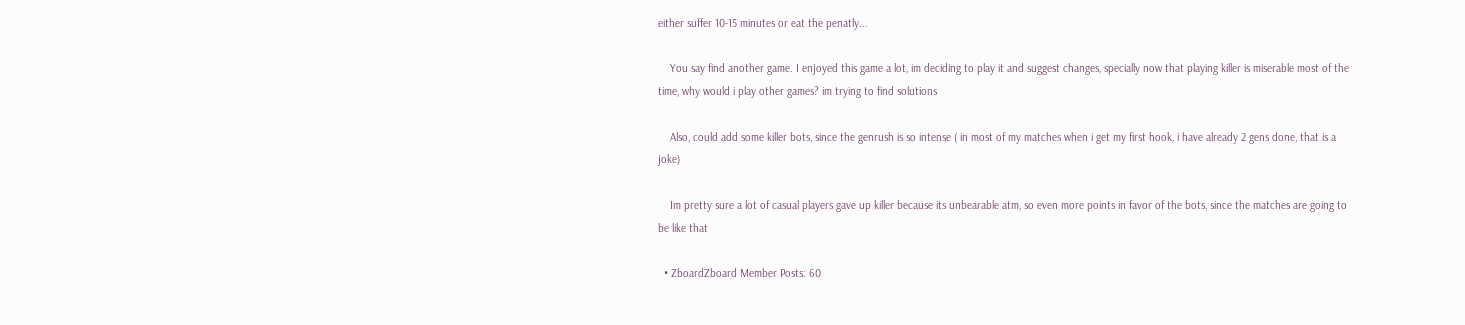either suffer 10-15 minutes or eat the penatly...

    You say find another game. I enjoyed this game a lot, im deciding to play it and suggest changes, specially now that playing killer is miserable most of the time, why would i play other games? im trying to find solutions

    Also, could add some killer bots, since the genrush is so intense ( in most of my matches when i get my first hook, i have already 2 gens done, that is a joke)

    Im pretty sure a lot of casual players gave up killer because its unbearable atm, so even more points in favor of the bots, since the matches are going to be like that

  • ZboardZboard Member Posts: 60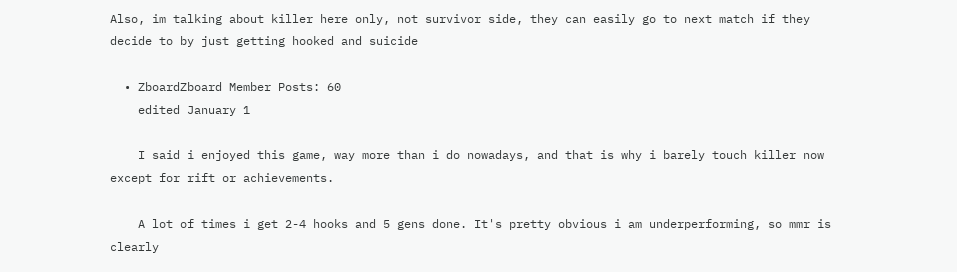Also, im talking about killer here only, not survivor side, they can easily go to next match if they decide to by just getting hooked and suicide

  • ZboardZboard Member Posts: 60
    edited January 1

    I said i enjoyed this game, way more than i do nowadays, and that is why i barely touch killer now except for rift or achievements.

    A lot of times i get 2-4 hooks and 5 gens done. It's pretty obvious i am underperforming, so mmr is clearly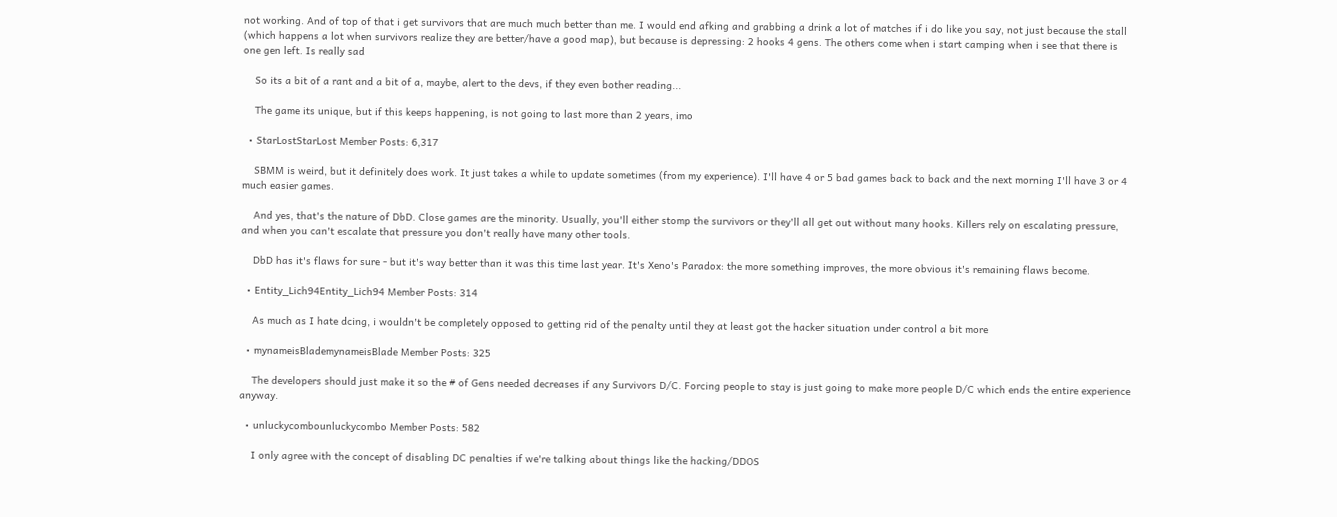not working. And of top of that i get survivors that are much much better than me. I would end afking and grabbing a drink a lot of matches if i do like you say, not just because the stall (which happens a lot when survivors realize they are better/have a good map), but because is depressing: 2 hooks 4 gens. The others come when i start camping when i see that there is one gen left. Is really sad

    So its a bit of a rant and a bit of a, maybe, alert to the devs, if they even bother reading...

    The game its unique, but if this keeps happening, is not going to last more than 2 years, imo

  • StarLostStarLost Member Posts: 6,317

    SBMM is weird, but it definitely does work. It just takes a while to update sometimes (from my experience). I'll have 4 or 5 bad games back to back and the next morning I'll have 3 or 4 much easier games.

    And yes, that's the nature of DbD. Close games are the minority. Usually, you'll either stomp the survivors or they'll all get out without many hooks. Killers rely on escalating pressure, and when you can't escalate that pressure you don't really have many other tools.

    DbD has it's flaws for sure - but it's way better than it was this time last year. It's Xeno's Paradox: the more something improves, the more obvious it's remaining flaws become.

  • Entity_Lich94Entity_Lich94 Member Posts: 314

    As much as I hate dcing, i wouldn't be completely opposed to getting rid of the penalty until they at least got the hacker situation under control a bit more

  • mynameisBlademynameisBlade Member Posts: 325

    The developers should just make it so the # of Gens needed decreases if any Survivors D/C. Forcing people to stay is just going to make more people D/C which ends the entire experience anyway.

  • unluckycombounluckycombo Member Posts: 582

    I only agree with the concept of disabling DC penalties if we're talking about things like the hacking/DDOS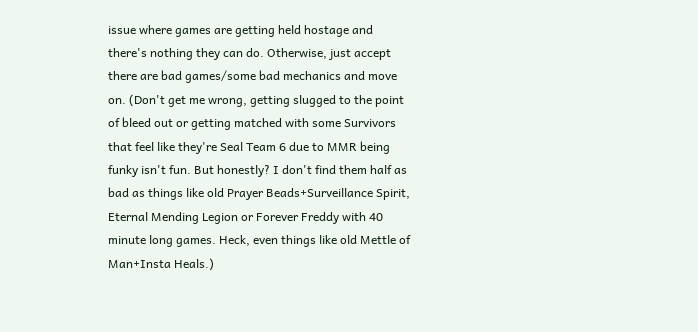issue where games are getting held hostage and there's nothing they can do. Otherwise, just accept there are bad games/some bad mechanics and move on. (Don't get me wrong, getting slugged to the point of bleed out or getting matched with some Survivors that feel like they're Seal Team 6 due to MMR being funky isn't fun. But honestly? I don't find them half as bad as things like old Prayer Beads+Surveillance Spirit, Eternal Mending Legion or Forever Freddy with 40 minute long games. Heck, even things like old Mettle of Man+Insta Heals.)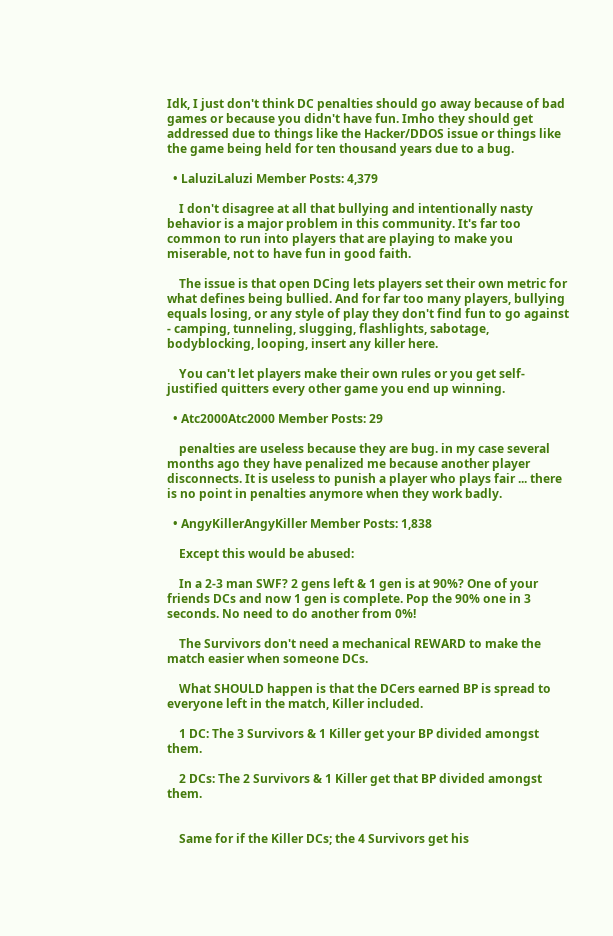Idk, I just don't think DC penalties should go away because of bad games or because you didn't have fun. Imho they should get addressed due to things like the Hacker/DDOS issue or things like the game being held for ten thousand years due to a bug.

  • LaluziLaluzi Member Posts: 4,379

    I don't disagree at all that bullying and intentionally nasty behavior is a major problem in this community. It's far too common to run into players that are playing to make you miserable, not to have fun in good faith.

    The issue is that open DCing lets players set their own metric for what defines being bullied. And for far too many players, bullying equals losing, or any style of play they don't find fun to go against - camping, tunneling, slugging, flashlights, sabotage, bodyblocking, looping, insert any killer here.

    You can't let players make their own rules or you get self-justified quitters every other game you end up winning.

  • Atc2000Atc2000 Member Posts: 29

    penalties are useless because they are bug. in my case several months ago they have penalized me because another player disconnects. It is useless to punish a player who plays fair ... there is no point in penalties anymore when they work badly.

  • AngyKillerAngyKiller Member Posts: 1,838

    Except this would be abused:

    In a 2-3 man SWF? 2 gens left & 1 gen is at 90%? One of your friends DCs and now 1 gen is complete. Pop the 90% one in 3 seconds. No need to do another from 0%!

    The Survivors don't need a mechanical REWARD to make the match easier when someone DCs.

    What SHOULD happen is that the DCers earned BP is spread to everyone left in the match, Killer included.

    1 DC: The 3 Survivors & 1 Killer get your BP divided amongst them.

    2 DCs: The 2 Survivors & 1 Killer get that BP divided amongst them.


    Same for if the Killer DCs; the 4 Survivors get his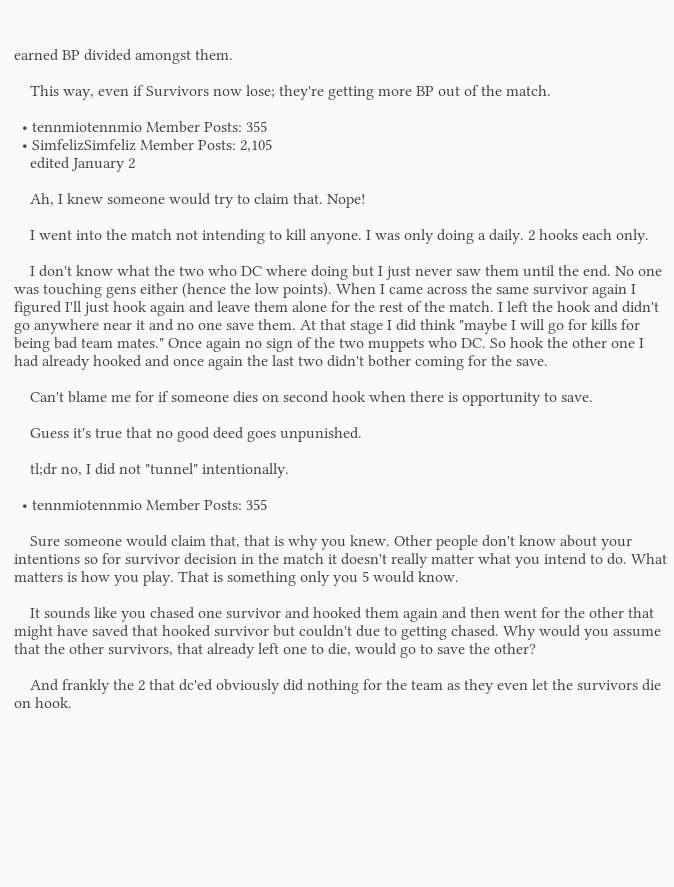earned BP divided amongst them.

    This way, even if Survivors now lose; they're getting more BP out of the match.

  • tennmiotennmio Member Posts: 355
  • SimfelizSimfeliz Member Posts: 2,105
    edited January 2

    Ah, I knew someone would try to claim that. Nope!

    I went into the match not intending to kill anyone. I was only doing a daily. 2 hooks each only.

    I don't know what the two who DC where doing but I just never saw them until the end. No one was touching gens either (hence the low points). When I came across the same survivor again I figured I'll just hook again and leave them alone for the rest of the match. I left the hook and didn't go anywhere near it and no one save them. At that stage I did think "maybe I will go for kills for being bad team mates." Once again no sign of the two muppets who DC. So hook the other one I had already hooked and once again the last two didn't bother coming for the save.

    Can't blame me for if someone dies on second hook when there is opportunity to save.

    Guess it's true that no good deed goes unpunished.

    tl;dr no, I did not "tunnel" intentionally.

  • tennmiotennmio Member Posts: 355

    Sure someone would claim that, that is why you knew. Other people don't know about your intentions so for survivor decision in the match it doesn't really matter what you intend to do. What matters is how you play. That is something only you 5 would know.

    It sounds like you chased one survivor and hooked them again and then went for the other that might have saved that hooked survivor but couldn't due to getting chased. Why would you assume that the other survivors, that already left one to die, would go to save the other?

    And frankly the 2 that dc'ed obviously did nothing for the team as they even let the survivors die on hook.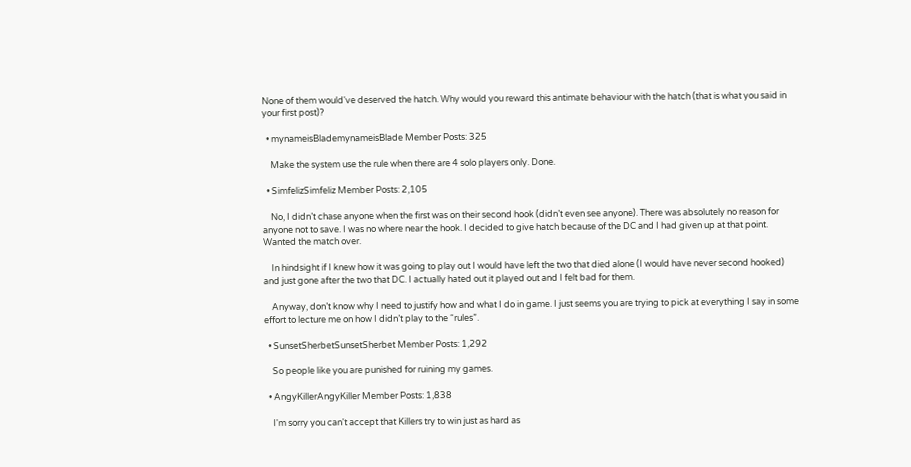None of them would've deserved the hatch. Why would you reward this antimate behaviour with the hatch (that is what you said in your first post)?

  • mynameisBlademynameisBlade Member Posts: 325

    Make the system use the rule when there are 4 solo players only. Done.

  • SimfelizSimfeliz Member Posts: 2,105

    No, I didn’t chase anyone when the first was on their second hook (didn’t even see anyone). There was absolutely no reason for anyone not to save. I was no where near the hook. I decided to give hatch because of the DC and I had given up at that point. Wanted the match over.

    In hindsight if I knew how it was going to play out I would have left the two that died alone (I would have never second hooked) and just gone after the two that DC. I actually hated out it played out and I felt bad for them.

    Anyway, don’t know why I need to justify how and what I do in game. I just seems you are trying to pick at everything I say in some effort to lecture me on how I didn’t play to the “rules”.

  • SunsetSherbetSunsetSherbet Member Posts: 1,292

    So people like you are punished for ruining my games.

  • AngyKillerAngyKiller Member Posts: 1,838

    I'm sorry you can't accept that Killers try to win just as hard as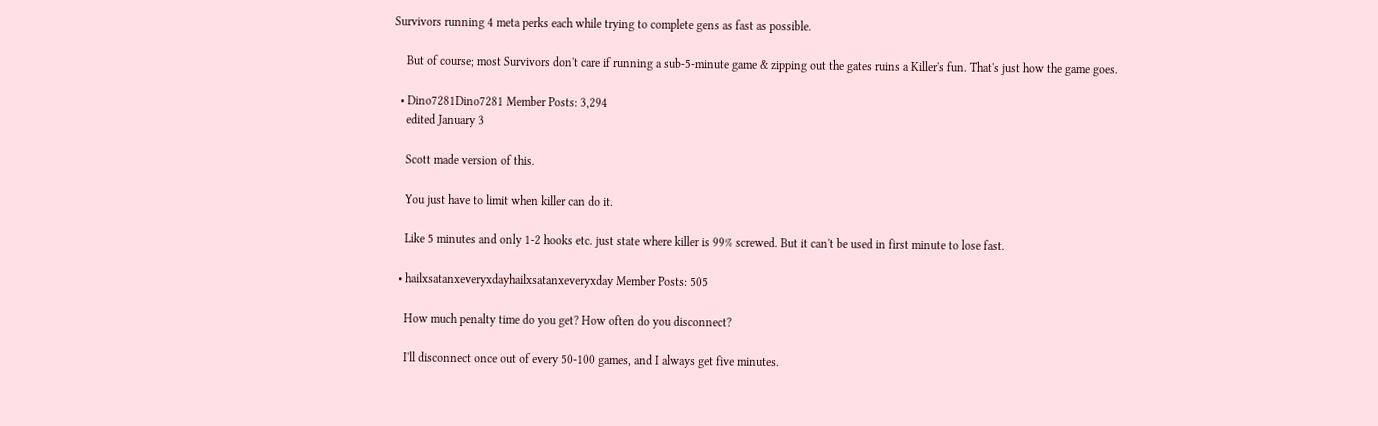Survivors running 4 meta perks each while trying to complete gens as fast as possible.

    But of course; most Survivors don't care if running a sub-5-minute game & zipping out the gates ruins a Killer's fun. That's just how the game goes.

  • Dino7281Dino7281 Member Posts: 3,294
    edited January 3

    Scott made version of this.

    You just have to limit when killer can do it.

    Like 5 minutes and only 1-2 hooks etc. just state where killer is 99% screwed. But it can't be used in first minute to lose fast.

  • hailxsatanxeveryxdayhailxsatanxeveryxday Member Posts: 505

    How much penalty time do you get? How often do you disconnect?

    I'll disconnect once out of every 50-100 games, and I always get five minutes.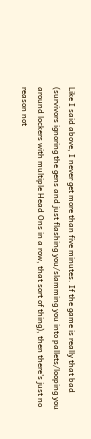Like I said above, I never get more than five minutes. If the game is really that bad (survivors ignoring the gens and just flashing you/slamming you into pallets/looping you around lockers with multiple Head Ons in a row, that sort of thing), then there's just no reason not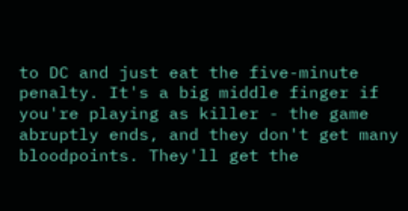to DC and just eat the five-minute penalty. It's a big middle finger if you're playing as killer - the game abruptly ends, and they don't get many bloodpoints. They'll get the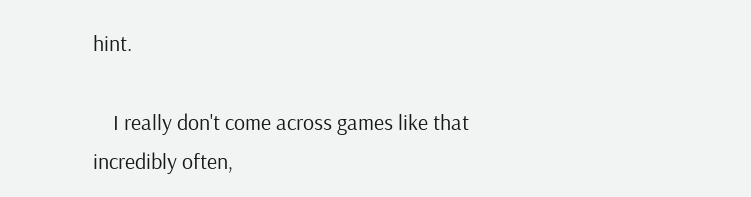hint.

    I really don't come across games like that incredibly often,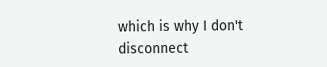which is why I don't disconnect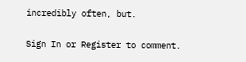incredibly often, but.

Sign In or Register to comment.